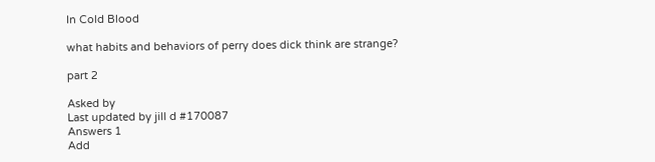In Cold Blood

what habits and behaviors of perry does dick think are strange?

part 2

Asked by
Last updated by jill d #170087
Answers 1
Add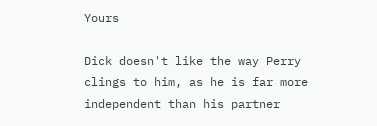Yours

Dick doesn't like the way Perry clings to him, as he is far more independent than his partner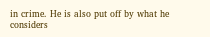in crime. He is also put off by what he considers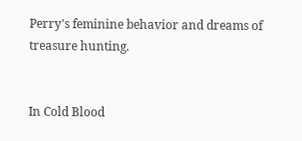Perry's feminine behavior and dreams of treasure hunting.


In Cold Blood